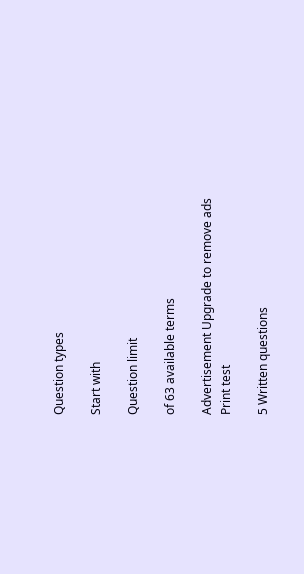Question types

Start with

Question limit

of 63 available terms

Advertisement Upgrade to remove ads
Print test

5 Written questions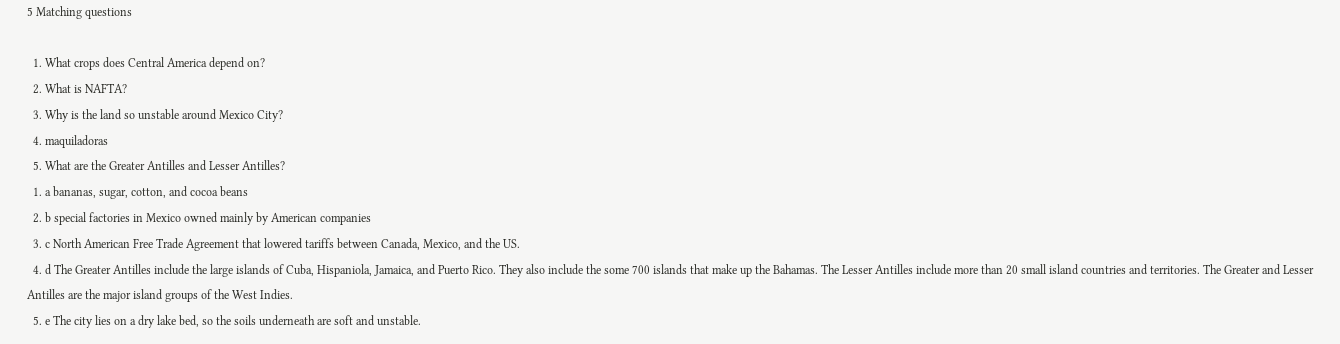5 Matching questions

  1. What crops does Central America depend on?
  2. What is NAFTA?
  3. Why is the land so unstable around Mexico City?
  4. maquiladoras
  5. What are the Greater Antilles and Lesser Antilles?
  1. a bananas, sugar, cotton, and cocoa beans
  2. b special factories in Mexico owned mainly by American companies
  3. c North American Free Trade Agreement that lowered tariffs between Canada, Mexico, and the US.
  4. d The Greater Antilles include the large islands of Cuba, Hispaniola, Jamaica, and Puerto Rico. They also include the some 700 islands that make up the Bahamas. The Lesser Antilles include more than 20 small island countries and territories. The Greater and Lesser Antilles are the major island groups of the West Indies.
  5. e The city lies on a dry lake bed, so the soils underneath are soft and unstable.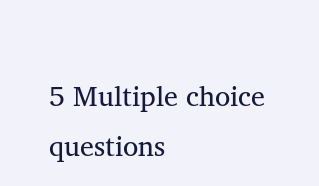5 Multiple choice questions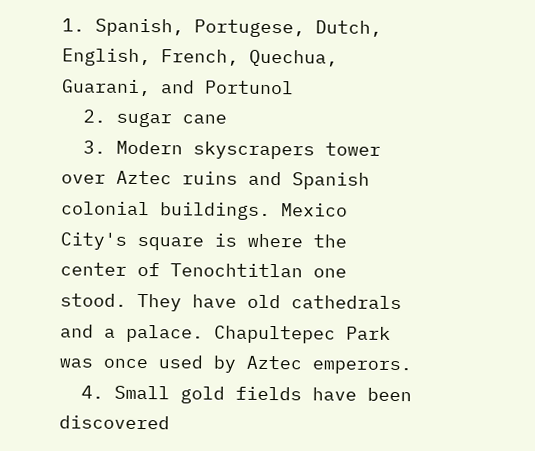1. Spanish, Portugese, Dutch, English, French, Quechua, Guarani, and Portunol
  2. sugar cane
  3. Modern skyscrapers tower over Aztec ruins and Spanish colonial buildings. Mexico City's square is where the center of Tenochtitlan one stood. They have old cathedrals and a palace. Chapultepec Park was once used by Aztec emperors.
  4. Small gold fields have been discovered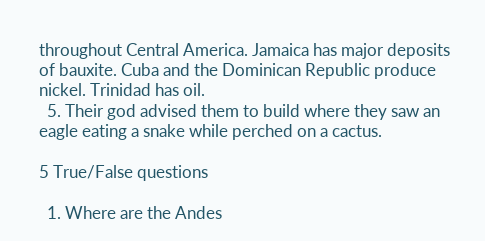throughout Central America. Jamaica has major deposits of bauxite. Cuba and the Dominican Republic produce nickel. Trinidad has oil.
  5. Their god advised them to build where they saw an eagle eating a snake while perched on a cactus.

5 True/False questions

  1. Where are the Andes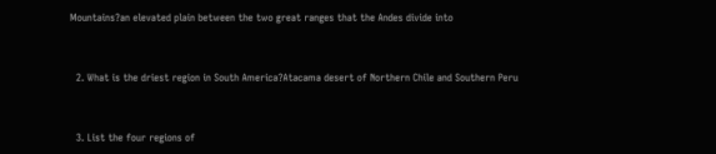Mountains?an elevated plain between the two great ranges that the Andes divide into


  2. What is the driest region in South America?Atacama desert of Northern Chile and Southern Peru


  3. List the four regions of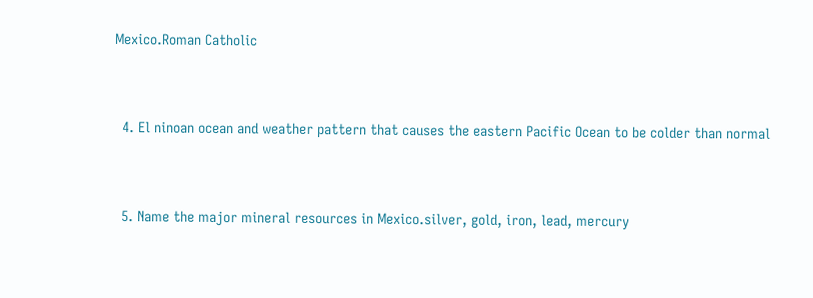Mexico.Roman Catholic


  4. El ninoan ocean and weather pattern that causes the eastern Pacific Ocean to be colder than normal


  5. Name the major mineral resources in Mexico.silver, gold, iron, lead, mercury